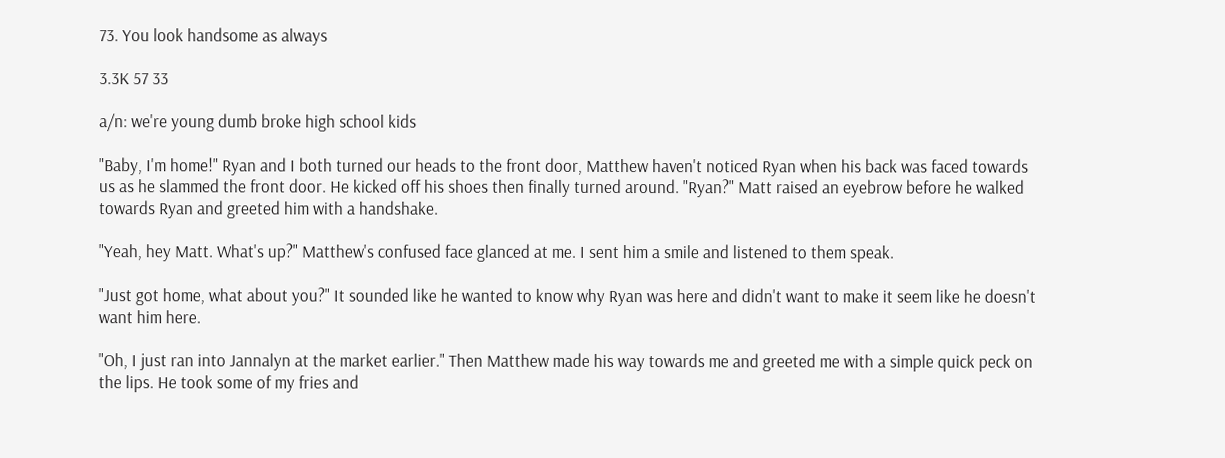73. You look handsome as always

3.3K 57 33

a/n: we're young dumb broke high school kids

"Baby, I'm home!" Ryan and I both turned our heads to the front door, Matthew haven't noticed Ryan when his back was faced towards us as he slammed the front door. He kicked off his shoes then finally turned around. "Ryan?" Matt raised an eyebrow before he walked towards Ryan and greeted him with a handshake.

"Yeah, hey Matt. What's up?" Matthew's confused face glanced at me. I sent him a smile and listened to them speak.

"Just got home, what about you?" It sounded like he wanted to know why Ryan was here and didn't want to make it seem like he doesn't want him here.

"Oh, I just ran into Jannalyn at the market earlier." Then Matthew made his way towards me and greeted me with a simple quick peck on the lips. He took some of my fries and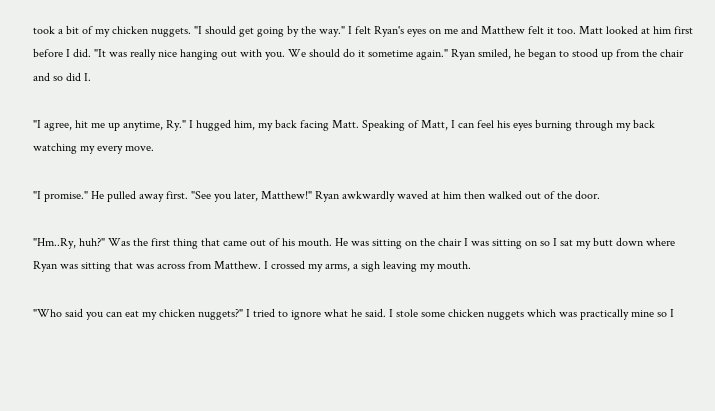took a bit of my chicken nuggets. "I should get going by the way." I felt Ryan's eyes on me and Matthew felt it too. Matt looked at him first before I did. "It was really nice hanging out with you. We should do it sometime again." Ryan smiled, he began to stood up from the chair and so did I.

"I agree, hit me up anytime, Ry." I hugged him, my back facing Matt. Speaking of Matt, I can feel his eyes burning through my back watching my every move.

"I promise." He pulled away first. "See you later, Matthew!" Ryan awkwardly waved at him then walked out of the door.

"Hm..Ry, huh?" Was the first thing that came out of his mouth. He was sitting on the chair I was sitting on so I sat my butt down where Ryan was sitting that was across from Matthew. I crossed my arms, a sigh leaving my mouth.

"Who said you can eat my chicken nuggets?" I tried to ignore what he said. I stole some chicken nuggets which was practically mine so I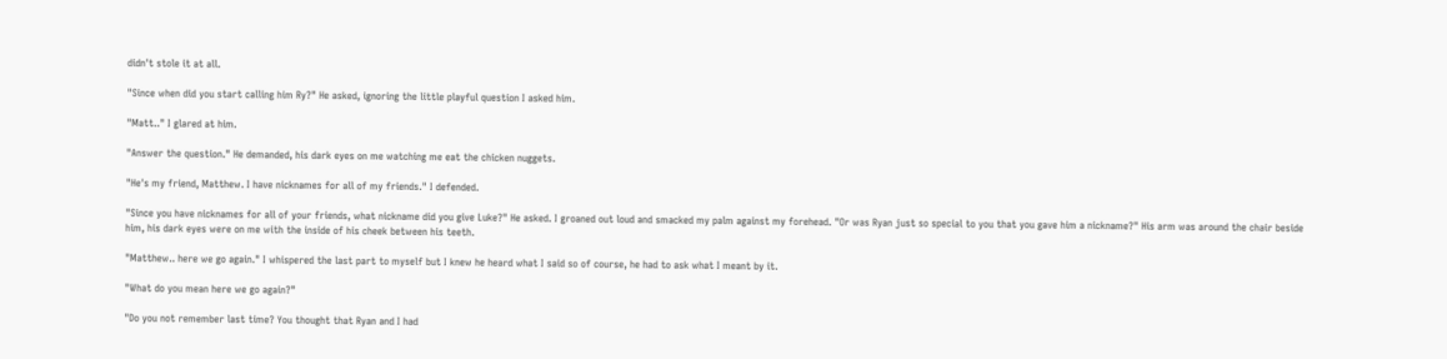didn't stole it at all.

"Since when did you start calling him Ry?" He asked, ignoring the little playful question I asked him.

"Matt.." I glared at him.

"Answer the question." He demanded, his dark eyes on me watching me eat the chicken nuggets.

"He's my friend, Matthew. I have nicknames for all of my friends." I defended.

"Since you have nicknames for all of your friends, what nickname did you give Luke?" He asked. I groaned out loud and smacked my palm against my forehead. "Or was Ryan just so special to you that you gave him a nickname?" His arm was around the chair beside him, his dark eyes were on me with the inside of his cheek between his teeth.

"Matthew.. here we go again." I whispered the last part to myself but I knew he heard what I said so of course, he had to ask what I meant by it.

"What do you mean here we go again?"

"Do you not remember last time? You thought that Ryan and I had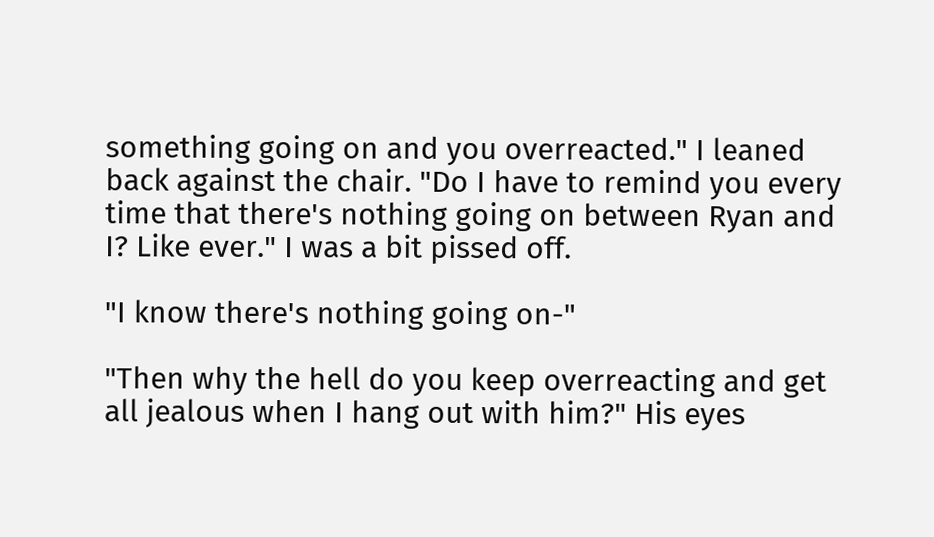something going on and you overreacted." I leaned back against the chair. "Do I have to remind you every time that there's nothing going on between Ryan and I? Like ever." I was a bit pissed off.

"I know there's nothing going on-"

"Then why the hell do you keep overreacting and get all jealous when I hang out with him?" His eyes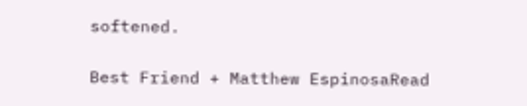softened.

Best Friend + Matthew EspinosaRead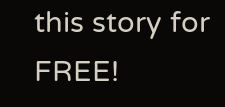this story for FREE!